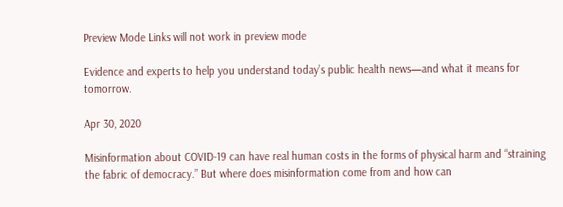Preview Mode Links will not work in preview mode

Evidence and experts to help you understand today’s public health news—and what it means for tomorrow.

Apr 30, 2020

Misinformation about COVID-19 can have real human costs in the forms of physical harm and “straining the fabric of democracy.” But where does misinformation come from and how can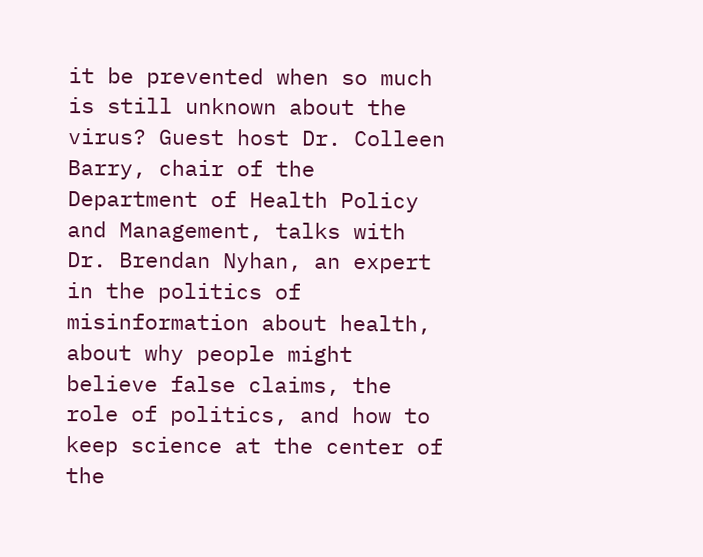it be prevented when so much is still unknown about the virus? Guest host Dr. Colleen Barry, chair of the Department of Health Policy and Management, talks with Dr. Brendan Nyhan, an expert in the politics of misinformation about health, about why people might believe false claims, the role of politics, and how to keep science at the center of the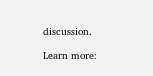discussion.

Learn more: